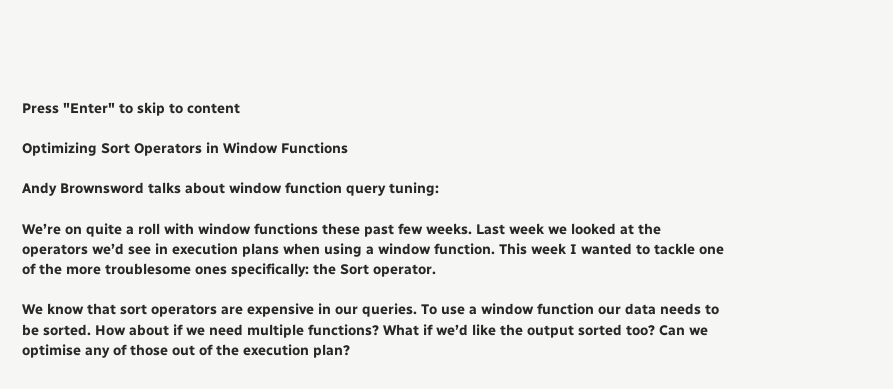Press "Enter" to skip to content

Optimizing Sort Operators in Window Functions

Andy Brownsword talks about window function query tuning:

We’re on quite a roll with window functions these past few weeks. Last week we looked at the operators we’d see in execution plans when using a window function. This week I wanted to tackle one of the more troublesome ones specifically: the Sort operator.

We know that sort operators are expensive in our queries. To use a window function our data needs to be sorted. How about if we need multiple functions? What if we’d like the output sorted too? Can we optimise any of those out of the execution plan?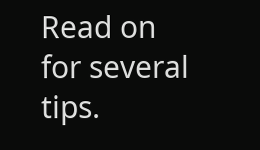Read on for several tips.